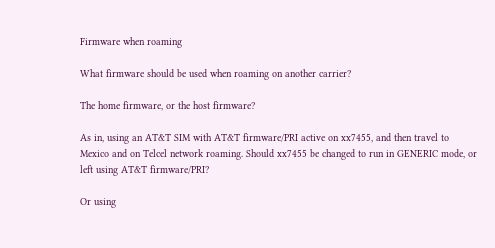Firmware when roaming

What firmware should be used when roaming on another carrier?

The home firmware, or the host firmware?

As in, using an AT&T SIM with AT&T firmware/PRI active on xx7455, and then travel to Mexico and on Telcel network roaming. Should xx7455 be changed to run in GENERIC mode, or left using AT&T firmware/PRI?

Or using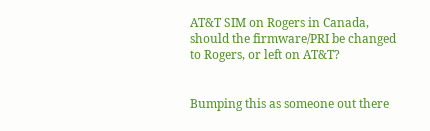AT&T SIM on Rogers in Canada, should the firmware/PRI be changed to Rogers, or left on AT&T?


Bumping this as someone out there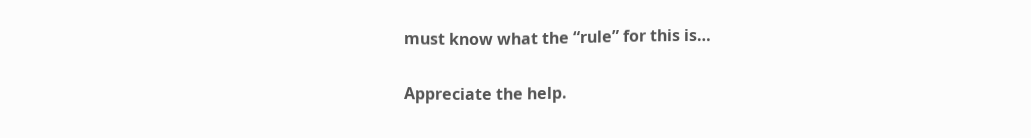must know what the “rule” for this is…

Appreciate the help.